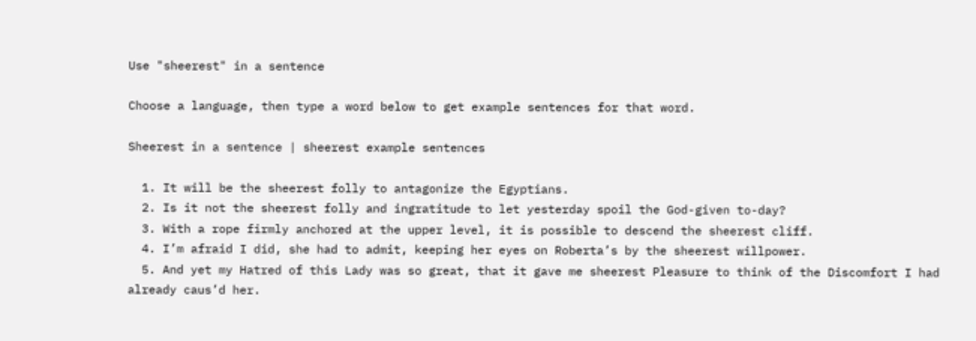Use "sheerest" in a sentence

Choose a language, then type a word below to get example sentences for that word.

Sheerest in a sentence | sheerest example sentences

  1. It will be the sheerest folly to antagonize the Egyptians.
  2. Is it not the sheerest folly and ingratitude to let yesterday spoil the God-given to-day?
  3. With a rope firmly anchored at the upper level, it is possible to descend the sheerest cliff.
  4. I’m afraid I did, she had to admit, keeping her eyes on Roberta’s by the sheerest willpower.
  5. And yet my Hatred of this Lady was so great, that it gave me sheerest Pleasure to think of the Discomfort I had already caus’d her.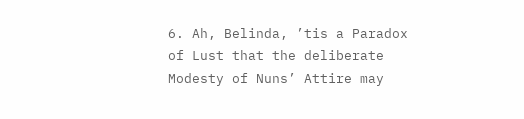6. Ah, Belinda, ’tis a Paradox of Lust that the deliberate Modesty of Nuns’ Attire may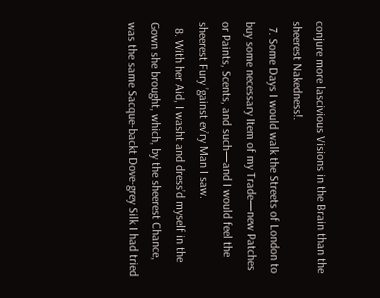conjure more lascivious Visions in the Brain than the sheerest Nakedness!.
  7. Some Days I would walk the Streets of London to buy some necessary Item of my Trade—new Patches or Paints, Scents, and such—and I would feel the sheerest Fury ’gainst ev’ry Man I saw.
  8. With her Aid, I washt and dress’d myself in the Gown she brought, which, by the sheerest Chance, was the same Sacque-backt Dove-grey Silk I had tried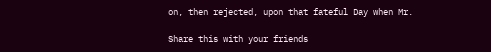on, then rejected, upon that fateful Day when Mr.

Share this with your friends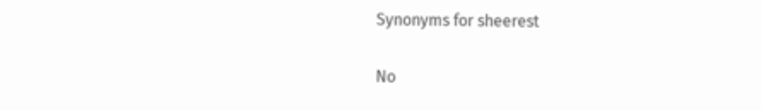Synonyms for sheerest

No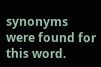synonyms were found for this word.